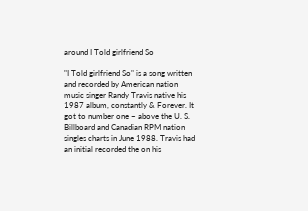around I Told girlfriend So

"I Told girlfriend So" is a song written and recorded by American nation music singer Randy Travis native his 1987 album, constantly & Forever. It got to number one ~ above the U. S. Billboard and Canadian RPM nation singles charts in June 1988. Travis had an initial recorded the on his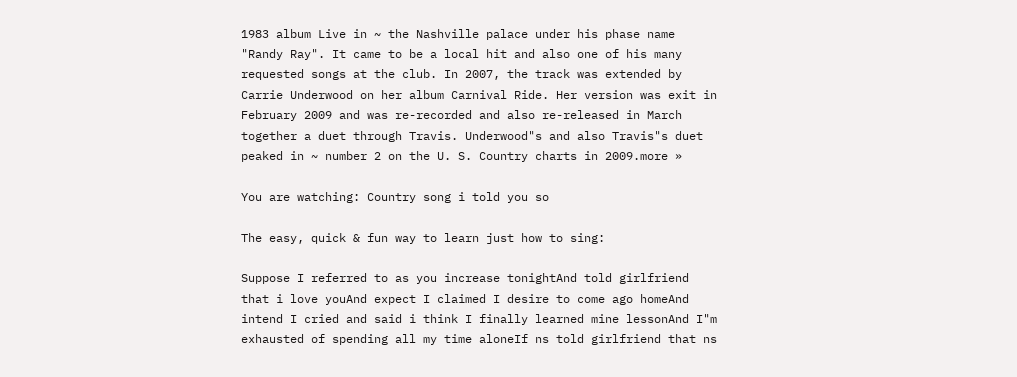1983 album Live in ~ the Nashville palace under his phase name "Randy Ray". It came to be a local hit and also one of his many requested songs at the club. In 2007, the track was extended by Carrie Underwood on her album Carnival Ride. Her version was exit in February 2009 and was re-recorded and also re-released in March together a duet through Travis. Underwood"s and also Travis"s duet peaked in ~ number 2 on the U. S. Country charts in 2009.more »

You are watching: Country song i told you so

The easy, quick & fun way to learn just how to sing:

Suppose I referred to as you increase tonightAnd told girlfriend that i love youAnd expect I claimed I desire to come ago homeAnd intend I cried and said i think I finally learned mine lessonAnd I"m exhausted of spending all my time aloneIf ns told girlfriend that ns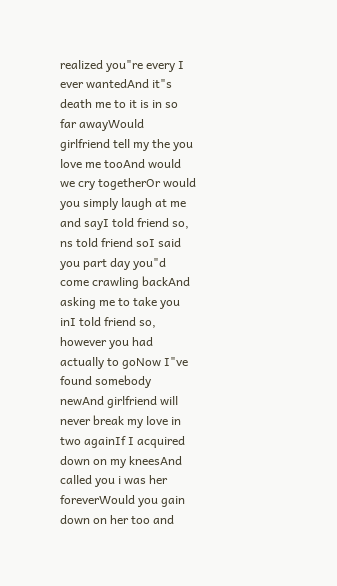realized you"re every I ever wantedAnd it"s death me to it is in so far awayWould girlfriend tell my the you love me tooAnd would we cry togetherOr would you simply laugh at me and sayI told friend so, ns told friend soI said you part day you"d come crawling backAnd asking me to take you inI told friend so, however you had actually to goNow I"ve found somebody newAnd girlfriend will never break my love in two againIf I acquired down on my kneesAnd called you i was her foreverWould you gain down on her too and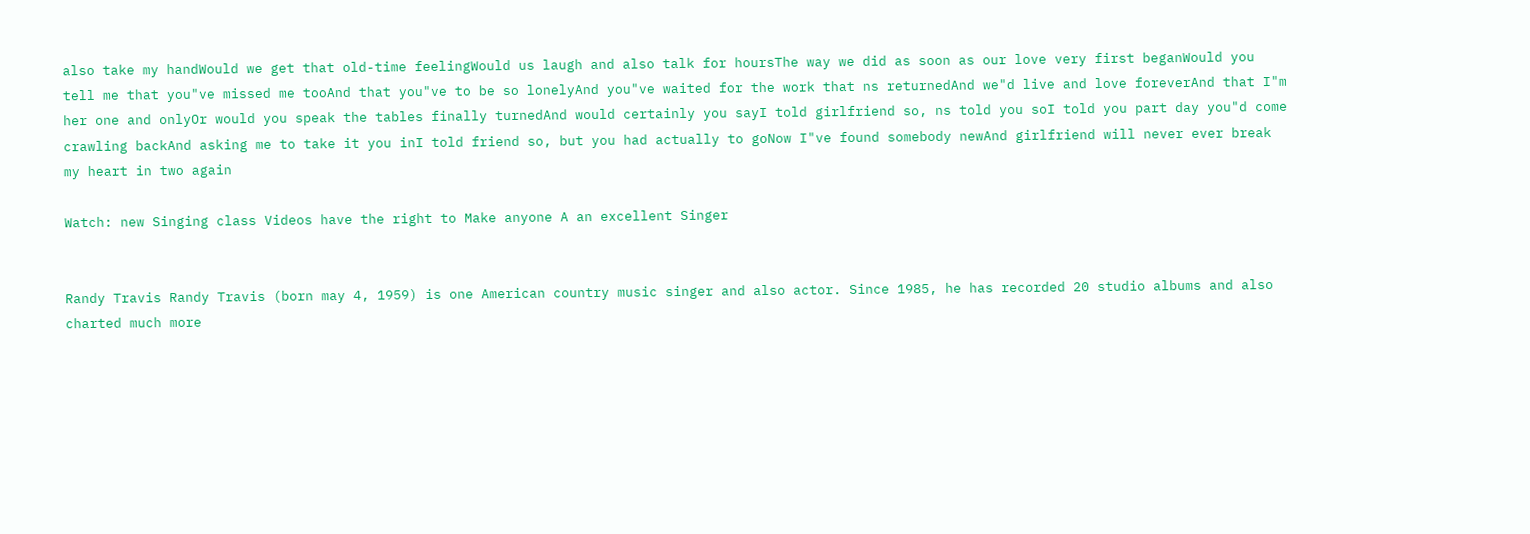also take my handWould we get that old-time feelingWould us laugh and also talk for hoursThe way we did as soon as our love very first beganWould you tell me that you"ve missed me tooAnd that you"ve to be so lonelyAnd you"ve waited for the work that ns returnedAnd we"d live and love foreverAnd that I"m her one and onlyOr would you speak the tables finally turnedAnd would certainly you sayI told girlfriend so, ns told you soI told you part day you"d come crawling backAnd asking me to take it you inI told friend so, but you had actually to goNow I"ve found somebody newAnd girlfriend will never ever break my heart in two again

Watch: new Singing class Videos have the right to Make anyone A an excellent Singer


Randy Travis Randy Travis (born may 4, 1959) is one American country music singer and also actor. Since 1985, he has recorded 20 studio albums and also charted much more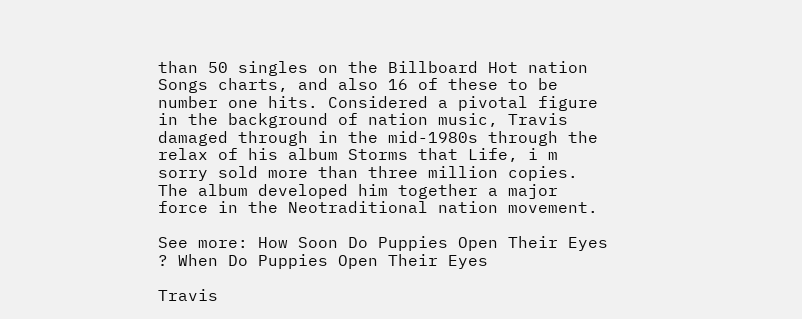than 50 singles on the Billboard Hot nation Songs charts, and also 16 of these to be number one hits. Considered a pivotal figure in the background of nation music, Travis damaged through in the mid-1980s through the relax of his album Storms that Life, i m sorry sold more than three million copies. The album developed him together a major force in the Neotraditional nation movement.

See more: How Soon Do Puppies Open Their Eyes ? When Do Puppies Open Their Eyes

Travis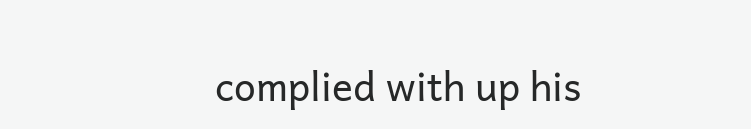complied with up his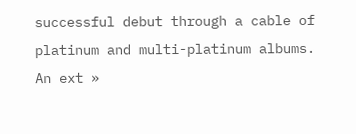successful debut through a cable of platinum and multi-platinum albums. An ext »